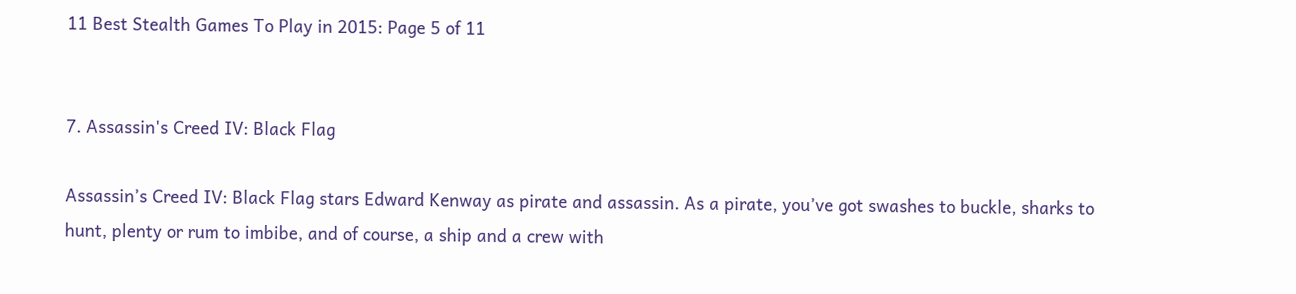11 Best Stealth Games To Play in 2015: Page 5 of 11


7. Assassin's Creed IV: Black Flag

Assassin’s Creed IV: Black Flag stars Edward Kenway as pirate and assassin. As a pirate, you’ve got swashes to buckle, sharks to hunt, plenty or rum to imbibe, and of course, a ship and a crew with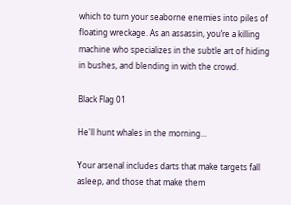which to turn your seaborne enemies into piles of floating wreckage. As an assassin, you’re a killing machine who specializes in the subtle art of hiding in bushes, and blending in with the crowd.

Black Flag 01

He'll hunt whales in the morning...

Your arsenal includes darts that make targets fall asleep, and those that make them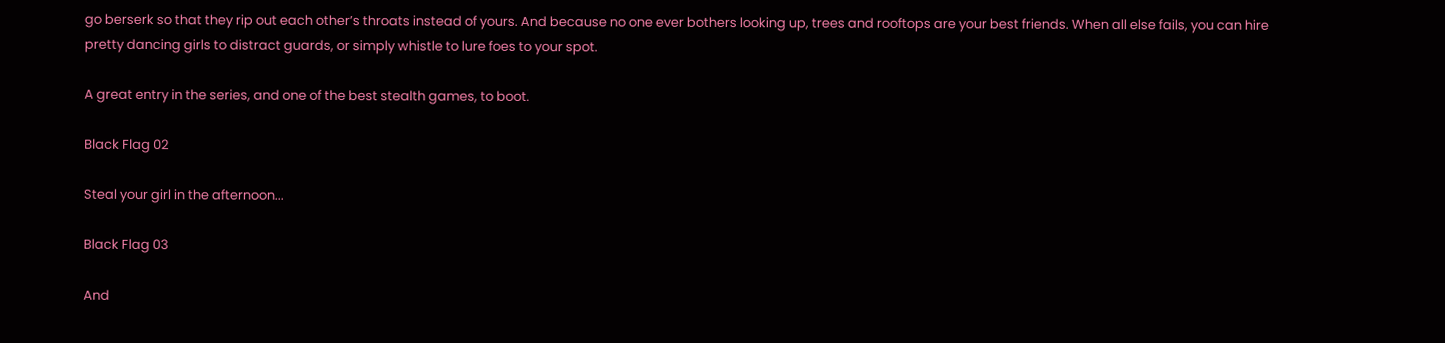go berserk so that they rip out each other’s throats instead of yours. And because no one ever bothers looking up, trees and rooftops are your best friends. When all else fails, you can hire pretty dancing girls to distract guards, or simply whistle to lure foes to your spot.

A great entry in the series, and one of the best stealth games, to boot.

Black Flag 02

Steal your girl in the afternoon...

Black Flag 03

And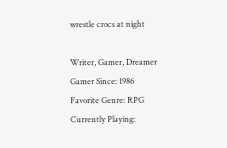wrestle crocs at night

Writer, Gamer, Dreamer
Gamer Since: 1986
Favorite Genre: RPG
Currently Playing: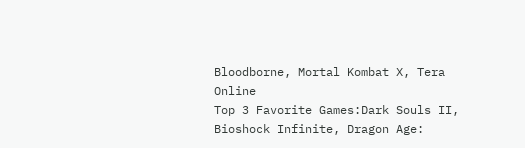Bloodborne, Mortal Kombat X, Tera Online
Top 3 Favorite Games:Dark Souls II, Bioshock Infinite, Dragon Age: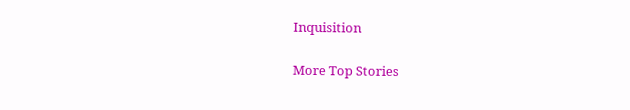Inquisition

More Top Stories